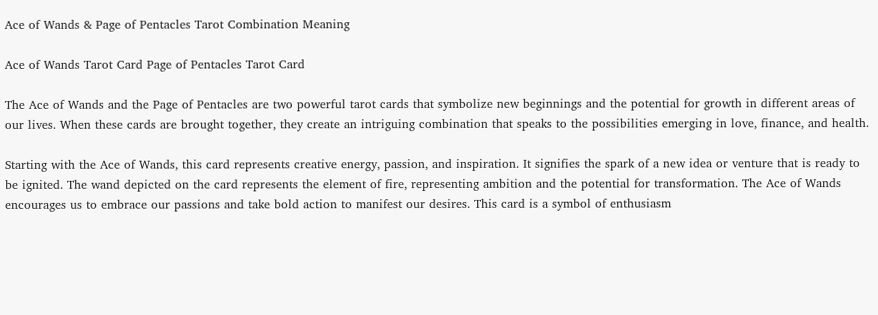Ace of Wands & Page of Pentacles Tarot Combination Meaning

Ace of Wands Tarot Card Page of Pentacles Tarot Card

The Ace of Wands and the Page of Pentacles are two powerful tarot cards that symbolize new beginnings and the potential for growth in different areas of our lives. When these cards are brought together, they create an intriguing combination that speaks to the possibilities emerging in love, finance, and health.

Starting with the Ace of Wands, this card represents creative energy, passion, and inspiration. It signifies the spark of a new idea or venture that is ready to be ignited. The wand depicted on the card represents the element of fire, representing ambition and the potential for transformation. The Ace of Wands encourages us to embrace our passions and take bold action to manifest our desires. This card is a symbol of enthusiasm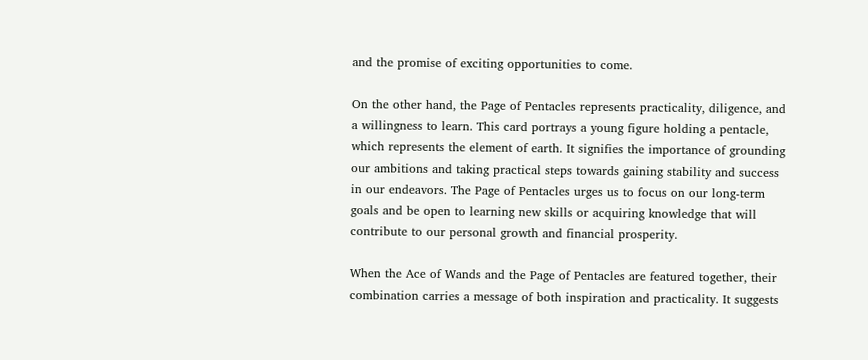and the promise of exciting opportunities to come.

On the other hand, the Page of Pentacles represents practicality, diligence, and a willingness to learn. This card portrays a young figure holding a pentacle, which represents the element of earth. It signifies the importance of grounding our ambitions and taking practical steps towards gaining stability and success in our endeavors. The Page of Pentacles urges us to focus on our long-term goals and be open to learning new skills or acquiring knowledge that will contribute to our personal growth and financial prosperity.

When the Ace of Wands and the Page of Pentacles are featured together, their combination carries a message of both inspiration and practicality. It suggests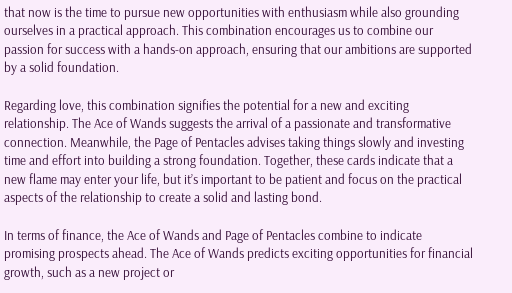that now is the time to pursue new opportunities with enthusiasm while also grounding ourselves in a practical approach. This combination encourages us to combine our passion for success with a hands-on approach, ensuring that our ambitions are supported by a solid foundation.

Regarding love, this combination signifies the potential for a new and exciting relationship. The Ace of Wands suggests the arrival of a passionate and transformative connection. Meanwhile, the Page of Pentacles advises taking things slowly and investing time and effort into building a strong foundation. Together, these cards indicate that a new flame may enter your life, but it’s important to be patient and focus on the practical aspects of the relationship to create a solid and lasting bond.

In terms of finance, the Ace of Wands and Page of Pentacles combine to indicate promising prospects ahead. The Ace of Wands predicts exciting opportunities for financial growth, such as a new project or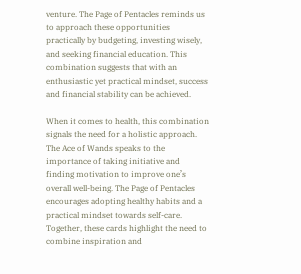venture. The Page of Pentacles reminds us to approach these opportunities practically by budgeting, investing wisely, and seeking financial education. This combination suggests that with an enthusiastic yet practical mindset, success and financial stability can be achieved.

When it comes to health, this combination signals the need for a holistic approach. The Ace of Wands speaks to the importance of taking initiative and finding motivation to improve one’s overall well-being. The Page of Pentacles encourages adopting healthy habits and a practical mindset towards self-care. Together, these cards highlight the need to combine inspiration and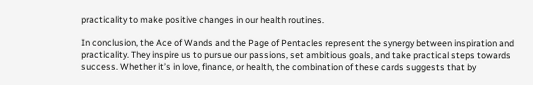practicality to make positive changes in our health routines.

In conclusion, the Ace of Wands and the Page of Pentacles represent the synergy between inspiration and practicality. They inspire us to pursue our passions, set ambitious goals, and take practical steps towards success. Whether it’s in love, finance, or health, the combination of these cards suggests that by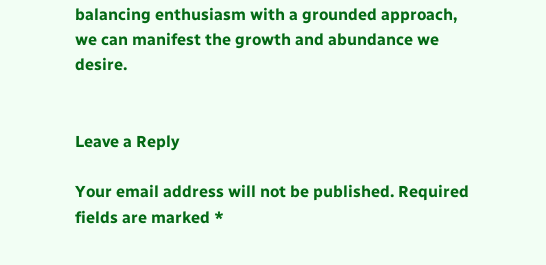balancing enthusiasm with a grounded approach, we can manifest the growth and abundance we desire.


Leave a Reply

Your email address will not be published. Required fields are marked *